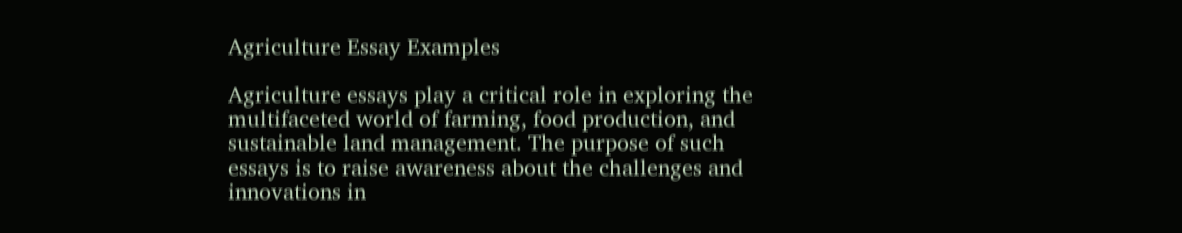Agriculture Essay Examples

Agriculture essays play a critical role in exploring the multifaceted world of farming, food production, and sustainable land management. The purpose of such essays is to raise awareness about the challenges and innovations in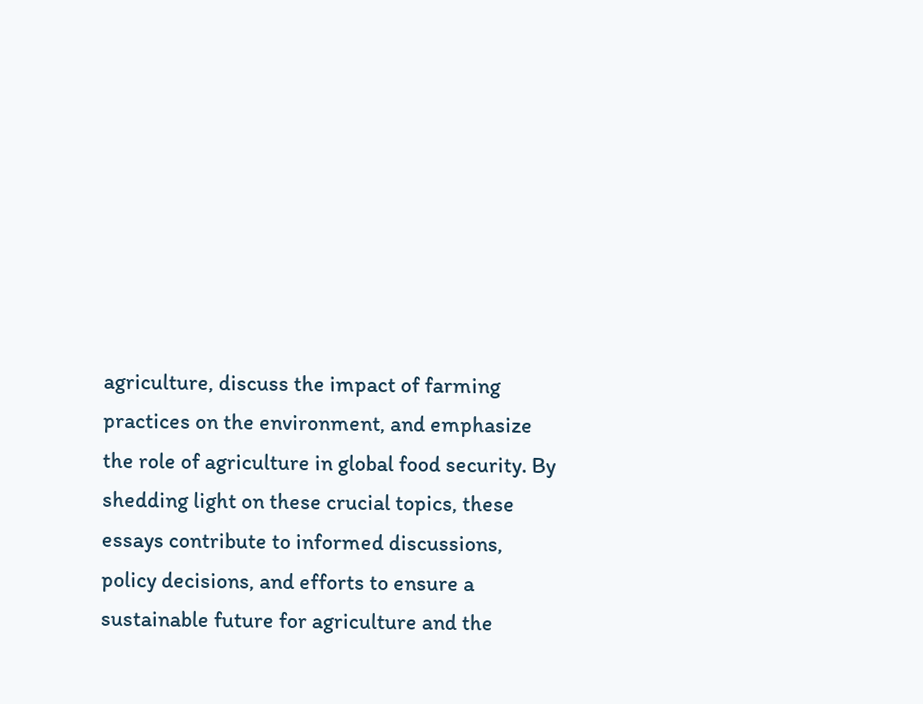agriculture, discuss the impact of farming practices on the environment, and emphasize the role of agriculture in global food security. By shedding light on these crucial topics, these essays contribute to informed discussions, policy decisions, and efforts to ensure a sustainable future for agriculture and the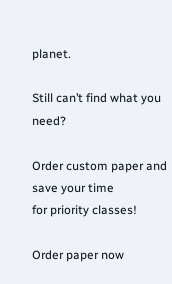planet.

Still can’t find what you need?

Order custom paper and save your time
for priority classes!

Order paper now